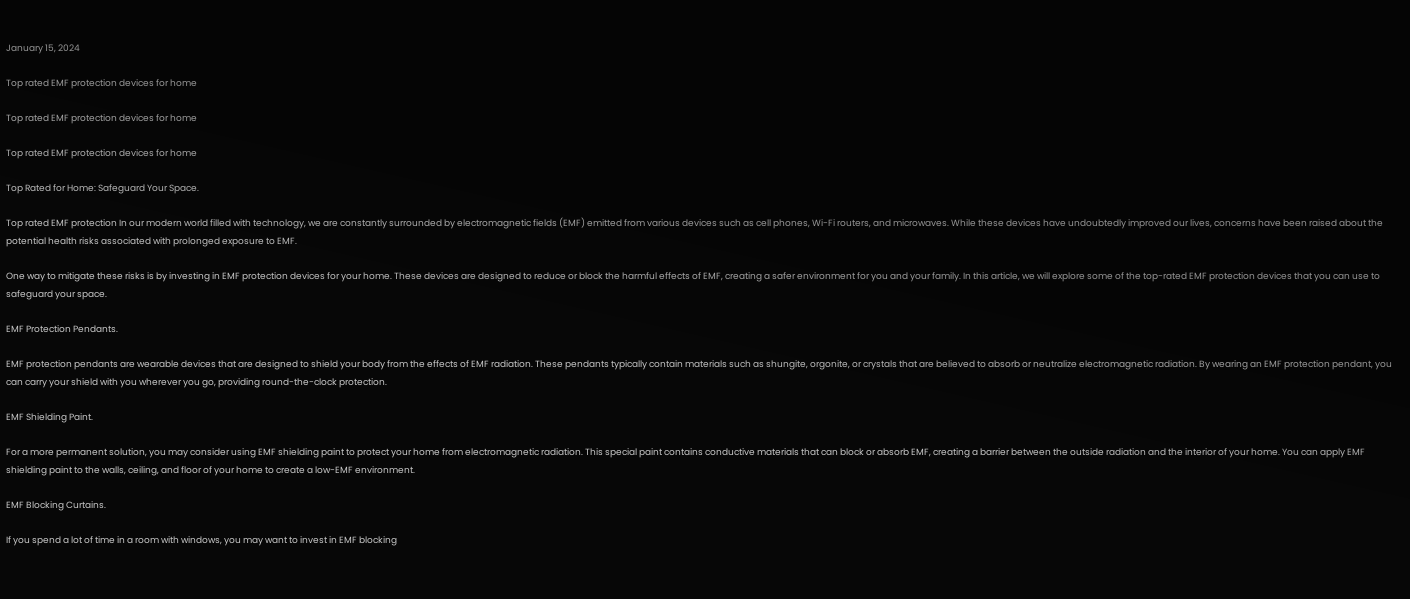January 15, 2024

Top rated EMF protection devices for home

Top rated EMF protection devices for home

Top rated EMF protection devices for home

Top Rated for Home: Safeguard Your Space.

Top rated EMF protection In our modern world filled with technology, we are constantly surrounded by electromagnetic fields (EMF) emitted from various devices such as cell phones, Wi-Fi routers, and microwaves. While these devices have undoubtedly improved our lives, concerns have been raised about the potential health risks associated with prolonged exposure to EMF.

One way to mitigate these risks is by investing in EMF protection devices for your home. These devices are designed to reduce or block the harmful effects of EMF, creating a safer environment for you and your family. In this article, we will explore some of the top-rated EMF protection devices that you can use to safeguard your space.

EMF Protection Pendants.

EMF protection pendants are wearable devices that are designed to shield your body from the effects of EMF radiation. These pendants typically contain materials such as shungite, orgonite, or crystals that are believed to absorb or neutralize electromagnetic radiation. By wearing an EMF protection pendant, you can carry your shield with you wherever you go, providing round-the-clock protection.

EMF Shielding Paint.

For a more permanent solution, you may consider using EMF shielding paint to protect your home from electromagnetic radiation. This special paint contains conductive materials that can block or absorb EMF, creating a barrier between the outside radiation and the interior of your home. You can apply EMF shielding paint to the walls, ceiling, and floor of your home to create a low-EMF environment.

EMF Blocking Curtains.

If you spend a lot of time in a room with windows, you may want to invest in EMF blocking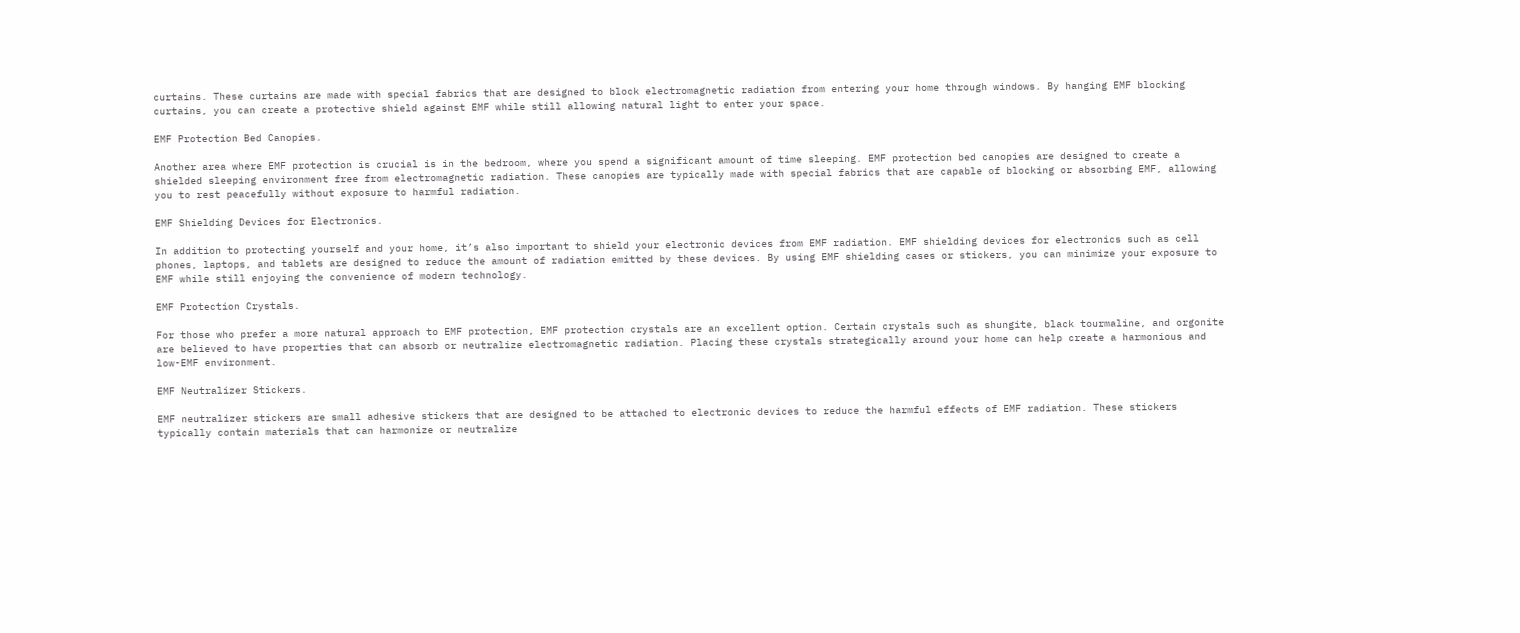curtains. These curtains are made with special fabrics that are designed to block electromagnetic radiation from entering your home through windows. By hanging EMF blocking curtains, you can create a protective shield against EMF while still allowing natural light to enter your space.

EMF Protection Bed Canopies.

Another area where EMF protection is crucial is in the bedroom, where you spend a significant amount of time sleeping. EMF protection bed canopies are designed to create a shielded sleeping environment free from electromagnetic radiation. These canopies are typically made with special fabrics that are capable of blocking or absorbing EMF, allowing you to rest peacefully without exposure to harmful radiation.

EMF Shielding Devices for Electronics.

In addition to protecting yourself and your home, it’s also important to shield your electronic devices from EMF radiation. EMF shielding devices for electronics such as cell phones, laptops, and tablets are designed to reduce the amount of radiation emitted by these devices. By using EMF shielding cases or stickers, you can minimize your exposure to EMF while still enjoying the convenience of modern technology.

EMF Protection Crystals.

For those who prefer a more natural approach to EMF protection, EMF protection crystals are an excellent option. Certain crystals such as shungite, black tourmaline, and orgonite are believed to have properties that can absorb or neutralize electromagnetic radiation. Placing these crystals strategically around your home can help create a harmonious and low-EMF environment.

EMF Neutralizer Stickers.

EMF neutralizer stickers are small adhesive stickers that are designed to be attached to electronic devices to reduce the harmful effects of EMF radiation. These stickers typically contain materials that can harmonize or neutralize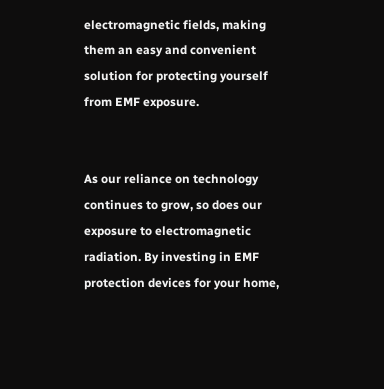electromagnetic fields, making them an easy and convenient solution for protecting yourself from EMF exposure.


As our reliance on technology continues to grow, so does our exposure to electromagnetic radiation. By investing in EMF protection devices for your home,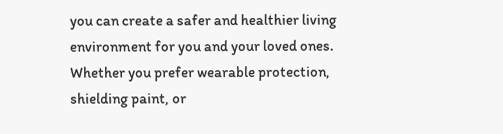you can create a safer and healthier living environment for you and your loved ones. Whether you prefer wearable protection, shielding paint, or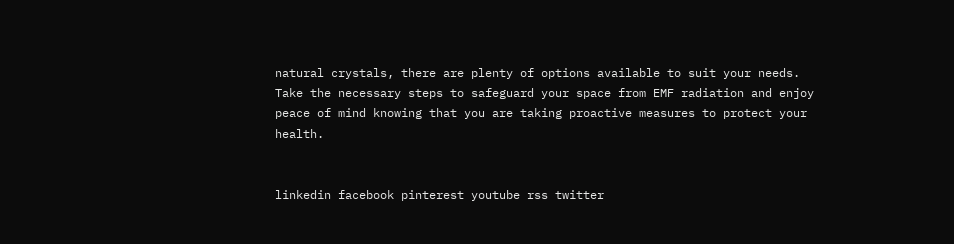natural crystals, there are plenty of options available to suit your needs. Take the necessary steps to safeguard your space from EMF radiation and enjoy peace of mind knowing that you are taking proactive measures to protect your health.


linkedin facebook pinterest youtube rss twitter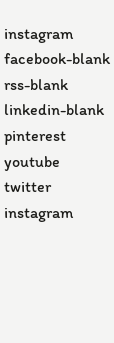instagram facebook-blank rss-blank linkedin-blank pinterest youtube twitter instagram